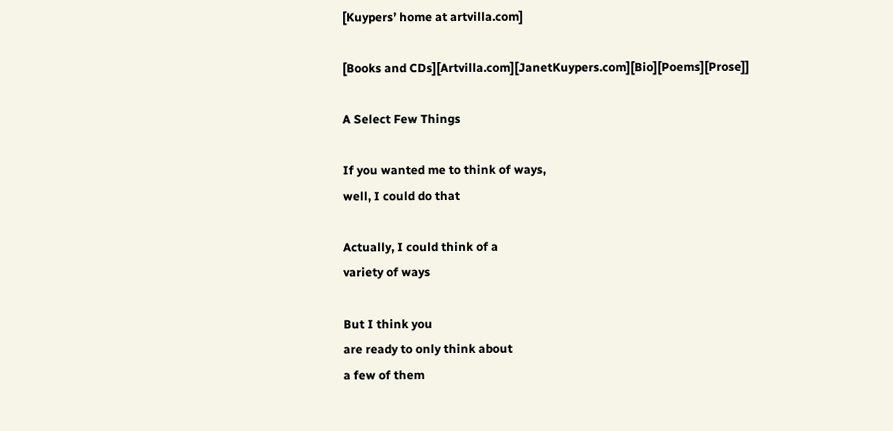[Kuypers’ home at artvilla.com]

[Books and CDs][Artvilla.com][JanetKuypers.com][Bio][Poems][Prose]]

A Select Few Things

If you wanted me to think of ways,
well, I could do that

Actually, I could think of a
variety of ways

But I think you
are ready to only think about
a few of them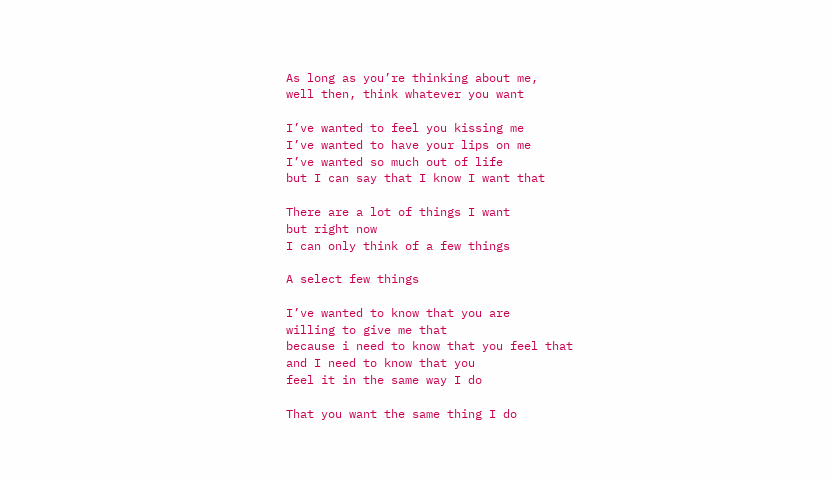As long as you’re thinking about me,
well then, think whatever you want

I’ve wanted to feel you kissing me
I’ve wanted to have your lips on me
I’ve wanted so much out of life
but I can say that I know I want that

There are a lot of things I want
but right now
I can only think of a few things

A select few things

I’ve wanted to know that you are
willing to give me that
because i need to know that you feel that
and I need to know that you
feel it in the same way I do

That you want the same thing I do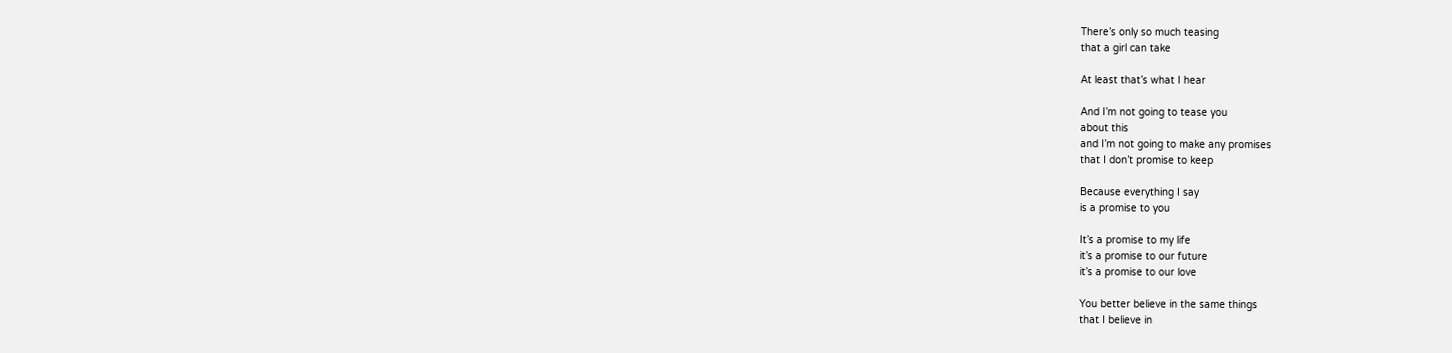There’s only so much teasing
that a girl can take

At least that’s what I hear

And I’m not going to tease you
about this
and I’m not going to make any promises
that I don’t promise to keep

Because everything I say
is a promise to you

It’s a promise to my life
it’s a promise to our future
it’s a promise to our love

You better believe in the same things
that I believe in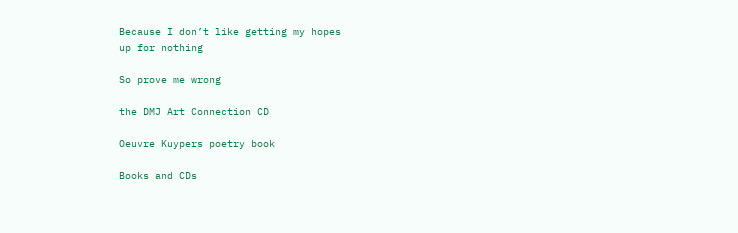Because I don’t like getting my hopes
up for nothing

So prove me wrong

the DMJ Art Connection CD

Oeuvre Kuypers poetry book

Books and CDs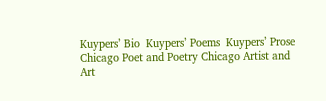Kuypers’ Bio  Kuypers’ Poems  Kuypers’ Prose  Chicago Poet and Poetry Chicago Artist and Art